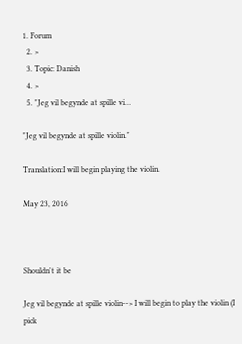1. Forum
  2. >
  3. Topic: Danish
  4. >
  5. "Jeg vil begynde at spille vi…

"Jeg vil begynde at spille violin."

Translation:I will begin playing the violin.

May 23, 2016



Shouldn't it be

Jeg vil begynde at spille violin--> I will begin to play the violin (I pick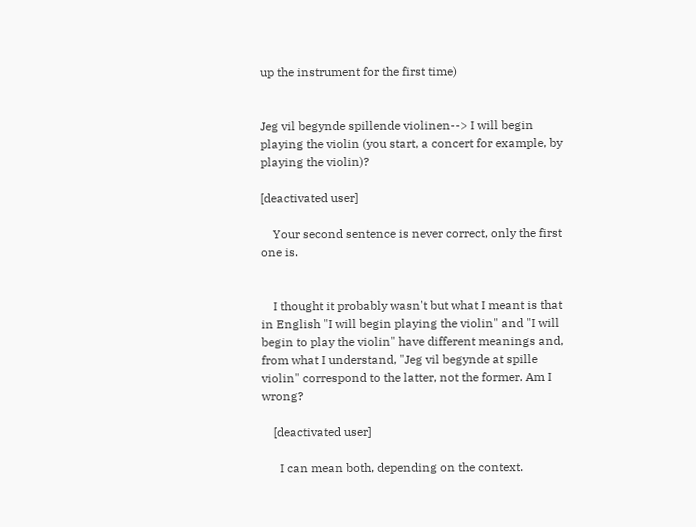up the instrument for the first time)


Jeg vil begynde spillende violinen--> I will begin playing the violin (you start, a concert for example, by playing the violin)?

[deactivated user]

    Your second sentence is never correct, only the first one is.


    I thought it probably wasn't but what I meant is that in English "I will begin playing the violin" and "I will begin to play the violin" have different meanings and, from what I understand, "Jeg vil begynde at spille violin" correspond to the latter, not the former. Am I wrong?

    [deactivated user]

      I can mean both, depending on the context.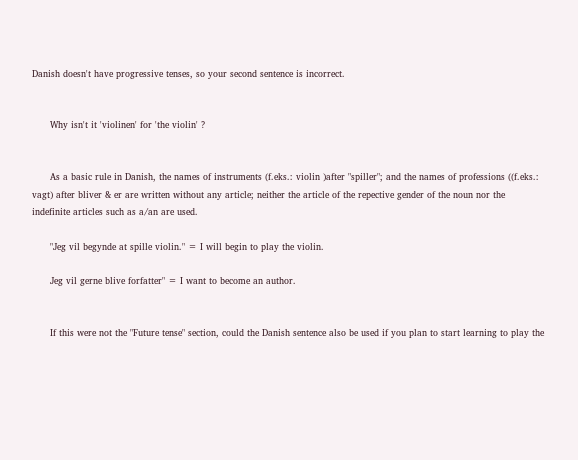Danish doesn't have progressive tenses, so your second sentence is incorrect.


      Why isn't it 'violinen' for 'the violin' ?


      As a basic rule in Danish, the names of instruments (f.eks.: violin )after "spiller"; and the names of professions ((f.eks.: vagt) after bliver & er are written without any article; neither the article of the repective gender of the noun nor the indefinite articles such as a/an are used.

      "Jeg vil begynde at spille violin." = I will begin to play the violin.

      Jeg vil gerne blive forfatter" = I want to become an author.


      If this were not the "Future tense" section, could the Danish sentence also be used if you plan to start learning to play the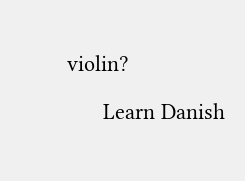violin?

      Learn Danish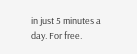in just 5 minutes a day. For free.